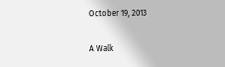October 19, 2013

A Walk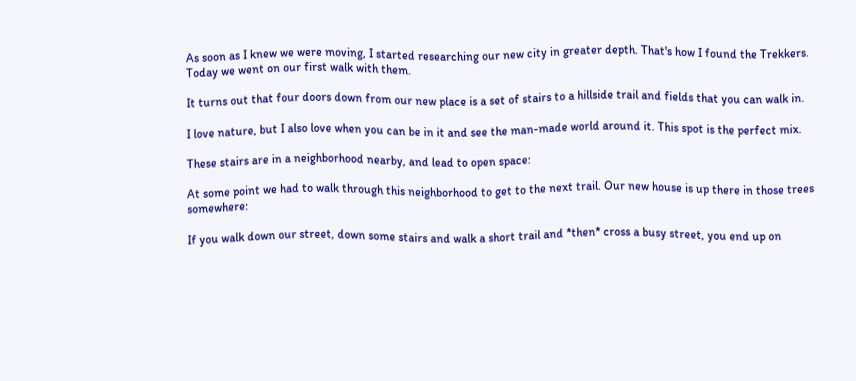As soon as I knew we were moving, I started researching our new city in greater depth. That's how I found the Trekkers. Today we went on our first walk with them.

It turns out that four doors down from our new place is a set of stairs to a hillside trail and fields that you can walk in.

I love nature, but I also love when you can be in it and see the man-made world around it. This spot is the perfect mix.

These stairs are in a neighborhood nearby, and lead to open space:

At some point we had to walk through this neighborhood to get to the next trail. Our new house is up there in those trees somewhere:

If you walk down our street, down some stairs and walk a short trail and *then* cross a busy street, you end up on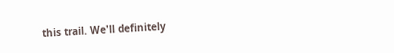this trail. We'll definitely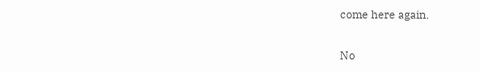come here again.

No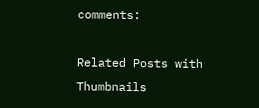comments:

Related Posts with Thumbnails